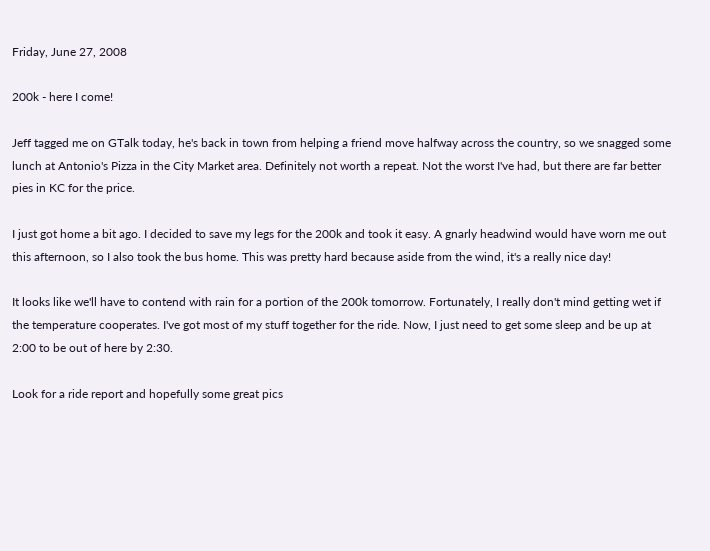Friday, June 27, 2008

200k - here I come!

Jeff tagged me on GTalk today, he's back in town from helping a friend move halfway across the country, so we snagged some lunch at Antonio's Pizza in the City Market area. Definitely not worth a repeat. Not the worst I've had, but there are far better pies in KC for the price.

I just got home a bit ago. I decided to save my legs for the 200k and took it easy. A gnarly headwind would have worn me out this afternoon, so I also took the bus home. This was pretty hard because aside from the wind, it's a really nice day!

It looks like we'll have to contend with rain for a portion of the 200k tomorrow. Fortunately, I really don't mind getting wet if the temperature cooperates. I've got most of my stuff together for the ride. Now, I just need to get some sleep and be up at 2:00 to be out of here by 2:30.

Look for a ride report and hopefully some great pics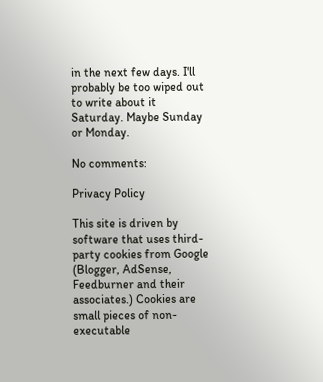in the next few days. I'll probably be too wiped out to write about it Saturday. Maybe Sunday or Monday.

No comments:

Privacy Policy

This site is driven by software that uses third-party cookies from Google (Blogger, AdSense, Feedburner and their associates.) Cookies are small pieces of non-executable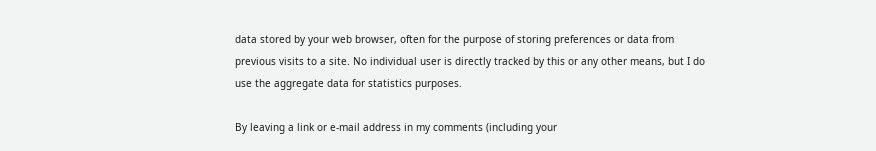data stored by your web browser, often for the purpose of storing preferences or data from previous visits to a site. No individual user is directly tracked by this or any other means, but I do use the aggregate data for statistics purposes.

By leaving a link or e-mail address in my comments (including your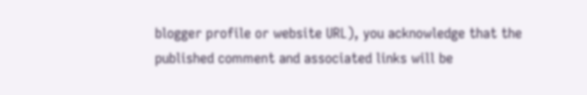blogger profile or website URL), you acknowledge that the published comment and associated links will be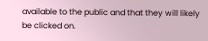available to the public and that they will likely be clicked on.